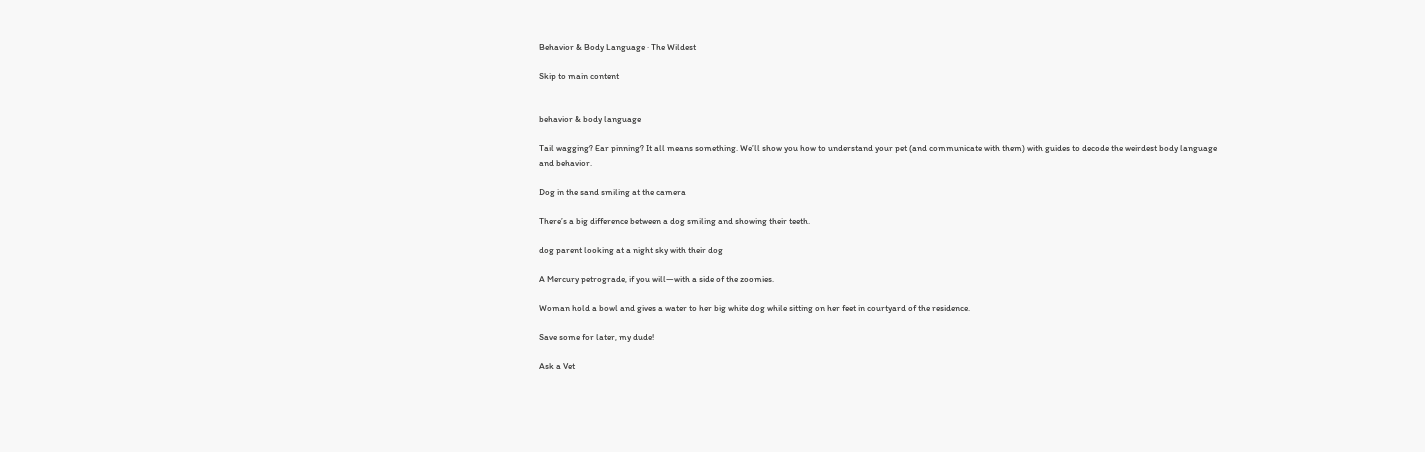Behavior & Body Language · The Wildest

Skip to main content


behavior & body language

Tail wagging? Ear pinning? It all means something. We’ll show you how to understand your pet (and communicate with them) with guides to decode the weirdest body language and behavior.

Dog in the sand smiling at the camera

There’s a big difference between a dog smiling and showing their teeth.

dog parent looking at a night sky with their dog

A Mercury petrograde, if you will—with a side of the zoomies.

Woman hold a bowl and gives a water to her big white dog while sitting on her feet in courtyard of the residence.

Save some for later, my dude!

Ask a Vet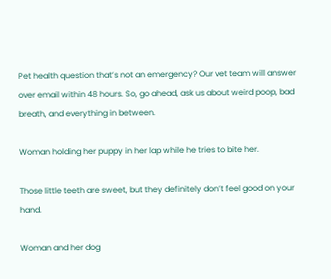Pet health question that’s not an emergency? Our vet team will answer over email within 48 hours. So, go ahead, ask us about weird poop, bad breath, and everything in between.

Woman holding her puppy in her lap while he tries to bite her.

Those little teeth are sweet, but they definitely don’t feel good on your hand.

Woman and her dog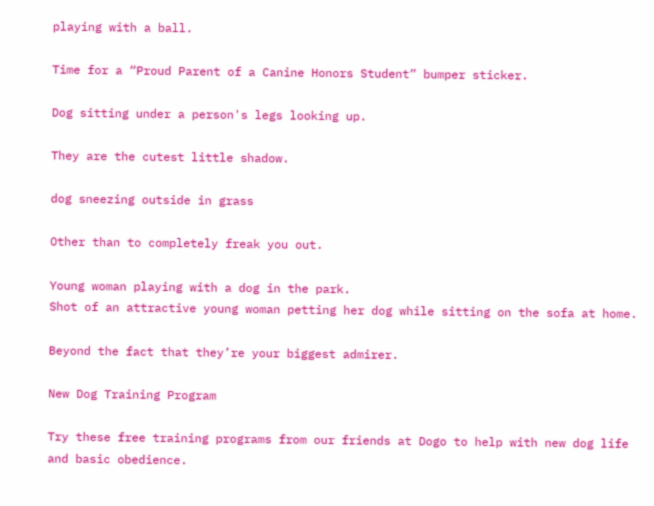playing with a ball.

Time for a “Proud Parent of a Canine Honors Student” bumper sticker.

Dog sitting under a person's legs looking up.

They are the cutest little shadow.

dog sneezing outside in grass

Other than to completely freak you out.

Young woman playing with a dog in the park.
Shot of an attractive young woman petting her dog while sitting on the sofa at home.

Beyond the fact that they’re your biggest admirer.

New Dog Training Program

Try these free training programs from our friends at Dogo to help with new dog life and basic obedience.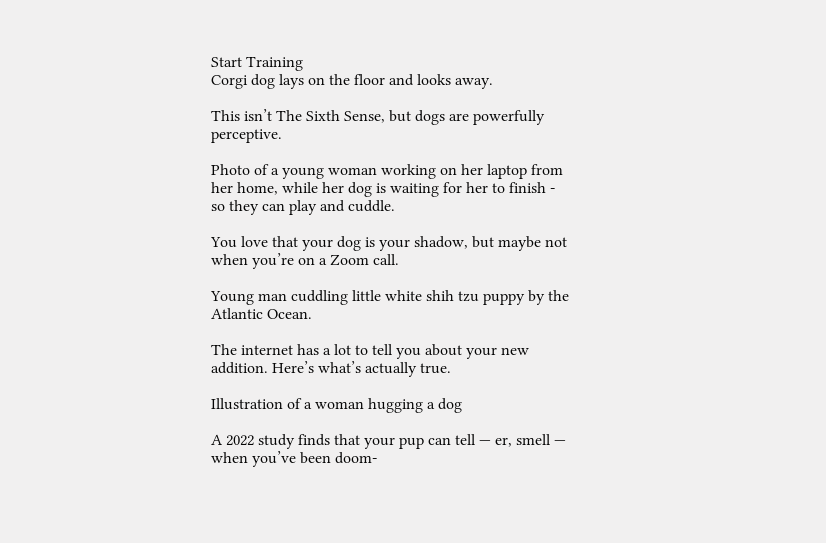Start Training
Corgi dog lays on the floor and looks away.

This isn’t The Sixth Sense, but dogs are powerfully perceptive.

Photo of a young woman working on her laptop from her home, while her dog is waiting for her to finish - so they can play and cuddle.

You love that your dog is your shadow, but maybe not when you’re on a Zoom call.

Young man cuddling little white shih tzu puppy by the Atlantic Ocean.

The internet has a lot to tell you about your new addition. Here’s what’s actually true.

Illustration of a woman hugging a dog

A 2022 study finds that your pup can tell — er, smell — when you’ve been doom-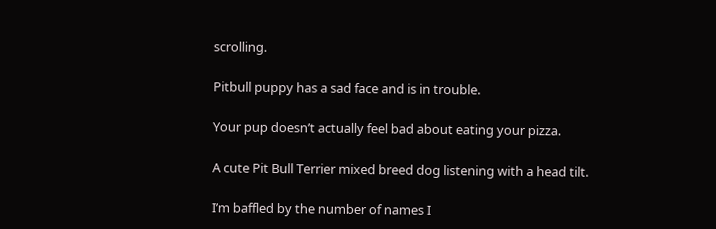scrolling.

Pitbull puppy has a sad face and is in trouble.

Your pup doesn’t actually feel bad about eating your pizza.

A cute Pit Bull Terrier mixed breed dog listening with a head tilt.

I’m baffled by the number of names I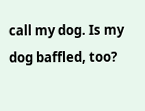call my dog. Is my dog baffled, too?